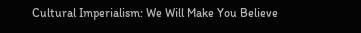Cultural Imperialism: We Will Make You Believe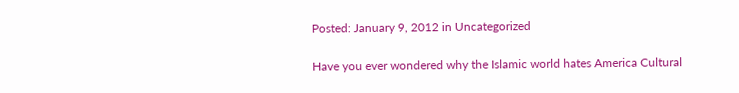Posted: January 9, 2012 in Uncategorized

Have you ever wondered why the Islamic world hates America Cultural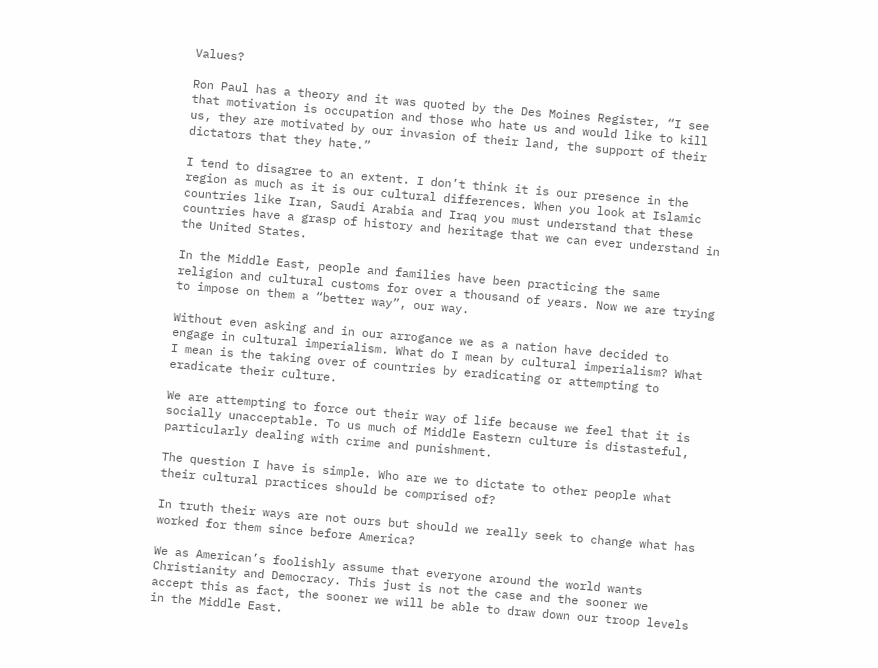Values?

Ron Paul has a theory and it was quoted by the Des Moines Register, “I see that motivation is occupation and those who hate us and would like to kill us, they are motivated by our invasion of their land, the support of their dictators that they hate.”

I tend to disagree to an extent. I don’t think it is our presence in the region as much as it is our cultural differences. When you look at Islamic countries like Iran, Saudi Arabia and Iraq you must understand that these countries have a grasp of history and heritage that we can ever understand in the United States.

In the Middle East, people and families have been practicing the same religion and cultural customs for over a thousand of years. Now we are trying to impose on them a “better way”, our way.

Without even asking and in our arrogance we as a nation have decided to engage in cultural imperialism. What do I mean by cultural imperialism? What I mean is the taking over of countries by eradicating or attempting to eradicate their culture.

We are attempting to force out their way of life because we feel that it is socially unacceptable. To us much of Middle Eastern culture is distasteful, particularly dealing with crime and punishment.

The question I have is simple. Who are we to dictate to other people what their cultural practices should be comprised of?

In truth their ways are not ours but should we really seek to change what has worked for them since before America?

We as American’s foolishly assume that everyone around the world wants Christianity and Democracy. This just is not the case and the sooner we accept this as fact, the sooner we will be able to draw down our troop levels in the Middle East.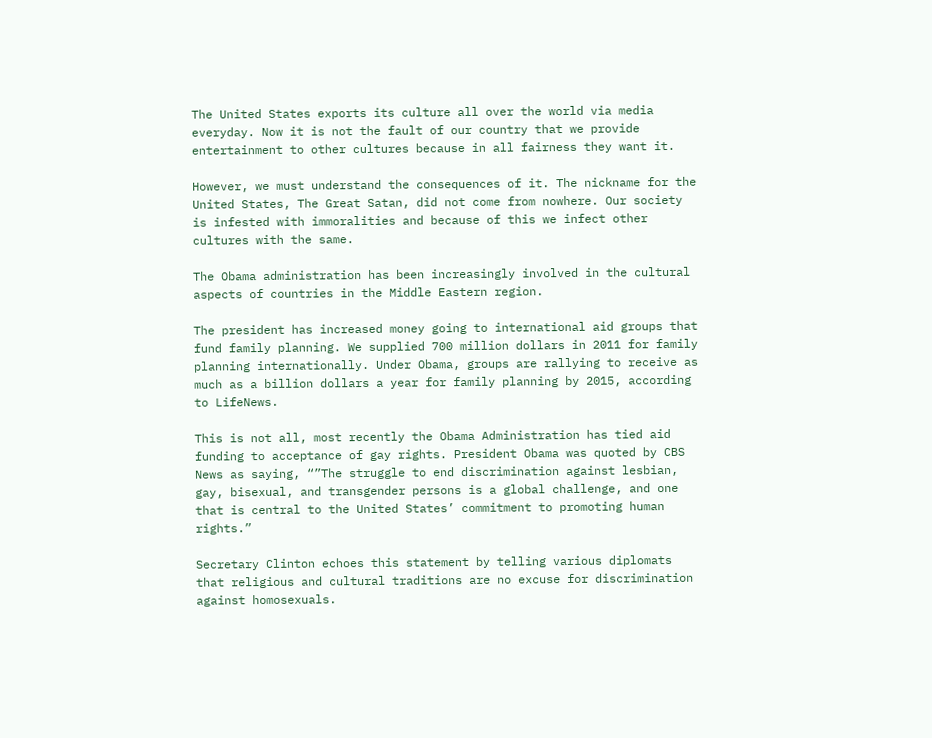The United States exports its culture all over the world via media everyday. Now it is not the fault of our country that we provide entertainment to other cultures because in all fairness they want it.

However, we must understand the consequences of it. The nickname for the United States, The Great Satan, did not come from nowhere. Our society is infested with immoralities and because of this we infect other cultures with the same.

The Obama administration has been increasingly involved in the cultural aspects of countries in the Middle Eastern region.

The president has increased money going to international aid groups that fund family planning. We supplied 700 million dollars in 2011 for family planning internationally. Under Obama, groups are rallying to receive as much as a billion dollars a year for family planning by 2015, according to LifeNews.

This is not all, most recently the Obama Administration has tied aid funding to acceptance of gay rights. President Obama was quoted by CBS News as saying, “”The struggle to end discrimination against lesbian, gay, bisexual, and transgender persons is a global challenge, and one that is central to the United States’ commitment to promoting human rights.”

Secretary Clinton echoes this statement by telling various diplomats that religious and cultural traditions are no excuse for discrimination against homosexuals.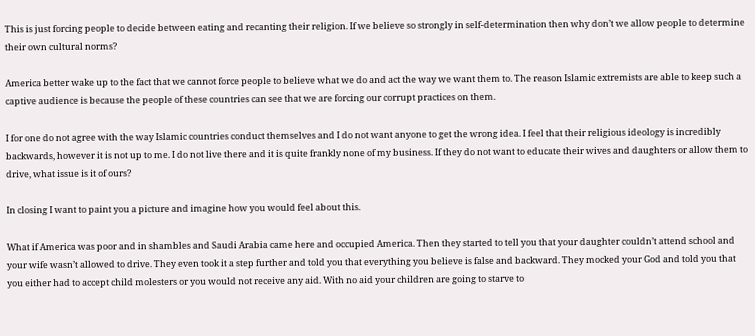This is just forcing people to decide between eating and recanting their religion. If we believe so strongly in self-determination then why don’t we allow people to determine their own cultural norms?

America better wake up to the fact that we cannot force people to believe what we do and act the way we want them to. The reason Islamic extremists are able to keep such a captive audience is because the people of these countries can see that we are forcing our corrupt practices on them.

I for one do not agree with the way Islamic countries conduct themselves and I do not want anyone to get the wrong idea. I feel that their religious ideology is incredibly backwards, however it is not up to me. I do not live there and it is quite frankly none of my business. If they do not want to educate their wives and daughters or allow them to drive, what issue is it of ours?

In closing I want to paint you a picture and imagine how you would feel about this.

What if America was poor and in shambles and Saudi Arabia came here and occupied America. Then they started to tell you that your daughter couldn’t attend school and your wife wasn’t allowed to drive. They even took it a step further and told you that everything you believe is false and backward. They mocked your God and told you that you either had to accept child molesters or you would not receive any aid. With no aid your children are going to starve to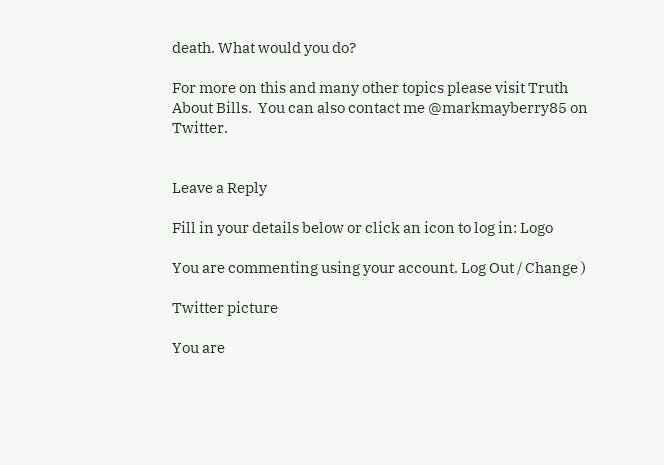death. What would you do?

For more on this and many other topics please visit Truth About Bills.  You can also contact me @markmayberry85 on Twitter.


Leave a Reply

Fill in your details below or click an icon to log in: Logo

You are commenting using your account. Log Out / Change )

Twitter picture

You are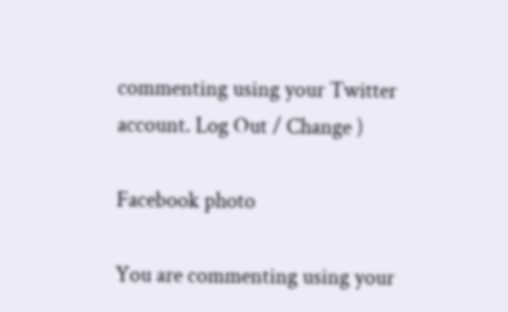commenting using your Twitter account. Log Out / Change )

Facebook photo

You are commenting using your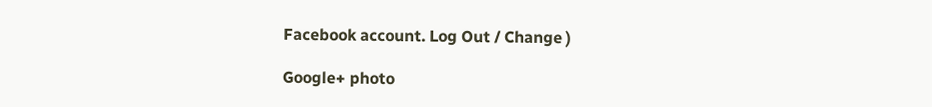Facebook account. Log Out / Change )

Google+ photo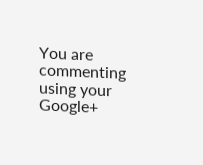You are commenting using your Google+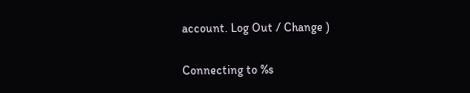account. Log Out / Change )

Connecting to %s